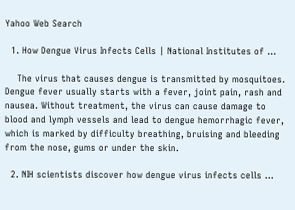Yahoo Web Search

  1. How Dengue Virus Infects Cells | National Institutes of ...

    The virus that causes dengue is transmitted by mosquitoes. Dengue fever usually starts with a fever, joint pain, rash and nausea. Without treatment, the virus can cause damage to blood and lymph vessels and lead to dengue hemorrhagic fever, which is marked by difficulty breathing, bruising and bleeding from the nose, gums or under the skin.

  2. NIH scientists discover how dengue virus infects cells ...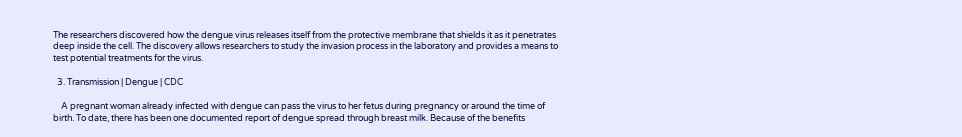The researchers discovered how the dengue virus releases itself from the protective membrane that shields it as it penetrates deep inside the cell. The discovery allows researchers to study the invasion process in the laboratory and provides a means to test potential treatments for the virus.

  3. Transmission | Dengue | CDC

    A pregnant woman already infected with dengue can pass the virus to her fetus during pregnancy or around the time of birth. To date, there has been one documented report of dengue spread through breast milk. Because of the benefits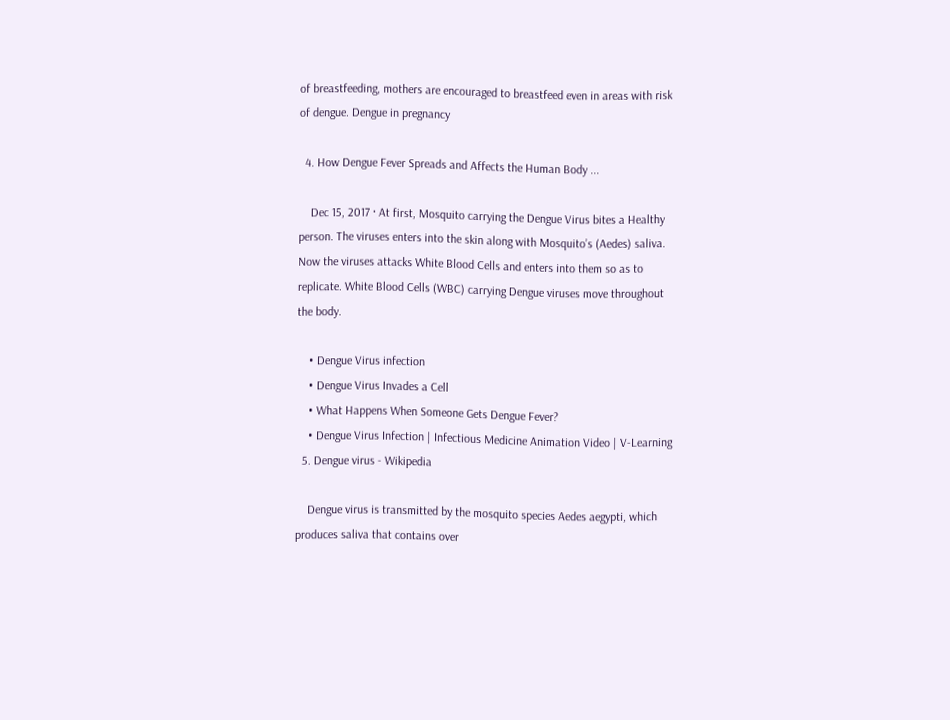of breastfeeding, mothers are encouraged to breastfeed even in areas with risk of dengue. Dengue in pregnancy

  4. How Dengue Fever Spreads and Affects the Human Body ...

    Dec 15, 2017 · At first, Mosquito carrying the Dengue Virus bites a Healthy person. The viruses enters into the skin along with Mosquito’s (Aedes) saliva. Now the viruses attacks White Blood Cells and enters into them so as to replicate. White Blood Cells (WBC) carrying Dengue viruses move throughout the body.

    • Dengue Virus infection
    • Dengue Virus Invades a Cell
    • What Happens When Someone Gets Dengue Fever?
    • Dengue Virus Infection | Infectious Medicine Animation Video | V-Learning
  5. Dengue virus - Wikipedia

    Dengue virus is transmitted by the mosquito species Aedes aegypti, which produces saliva that contains over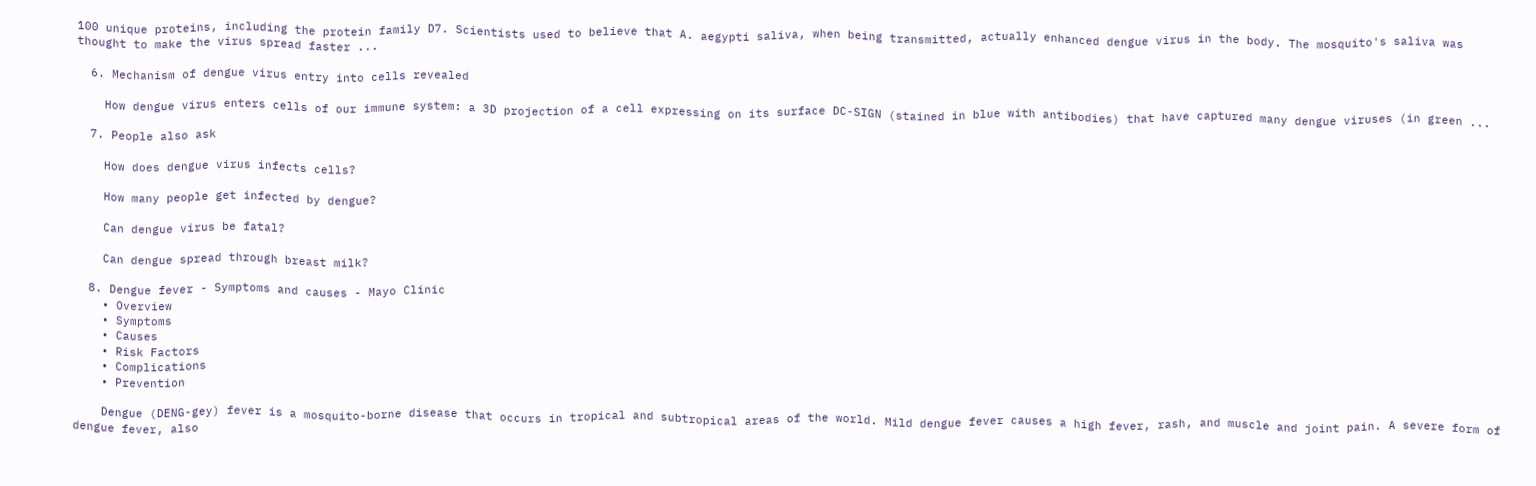100 unique proteins, including the protein family D7. Scientists used to believe that A. aegypti saliva, when being transmitted, actually enhanced dengue virus in the body. The mosquito's saliva was thought to make the virus spread faster ...

  6. Mechanism of dengue virus entry into cells revealed

    How dengue virus enters cells of our immune system: a 3D projection of a cell expressing on its surface DC-SIGN (stained in blue with antibodies) that have captured many dengue viruses (in green ...

  7. People also ask

    How does dengue virus infects cells?

    How many people get infected by dengue?

    Can dengue virus be fatal?

    Can dengue spread through breast milk?

  8. Dengue fever - Symptoms and causes - Mayo Clinic
    • Overview
    • Symptoms
    • Causes
    • Risk Factors
    • Complications
    • Prevention

    Dengue (DENG-gey) fever is a mosquito-borne disease that occurs in tropical and subtropical areas of the world. Mild dengue fever causes a high fever, rash, and muscle and joint pain. A severe form of dengue fever, also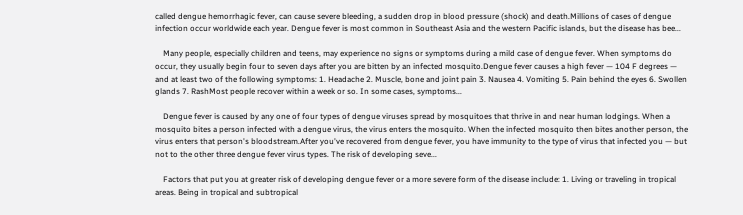called dengue hemorrhagic fever, can cause severe bleeding, a sudden drop in blood pressure (shock) and death.Millions of cases of dengue infection occur worldwide each year. Dengue fever is most common in Southeast Asia and the western Pacific islands, but the disease has bee...

    Many people, especially children and teens, may experience no signs or symptoms during a mild case of dengue fever. When symptoms do occur, they usually begin four to seven days after you are bitten by an infected mosquito.Dengue fever causes a high fever — 104 F degrees — and at least two of the following symptoms: 1. Headache 2. Muscle, bone and joint pain 3. Nausea 4. Vomiting 5. Pain behind the eyes 6. Swollen glands 7. RashMost people recover within a week or so. In some cases, symptoms...

    Dengue fever is caused by any one of four types of dengue viruses spread by mosquitoes that thrive in and near human lodgings. When a mosquito bites a person infected with a dengue virus, the virus enters the mosquito. When the infected mosquito then bites another person, the virus enters that person's bloodstream.After you've recovered from dengue fever, you have immunity to the type of virus that infected you — but not to the other three dengue fever virus types. The risk of developing seve...

    Factors that put you at greater risk of developing dengue fever or a more severe form of the disease include: 1. Living or traveling in tropical areas. Being in tropical and subtropical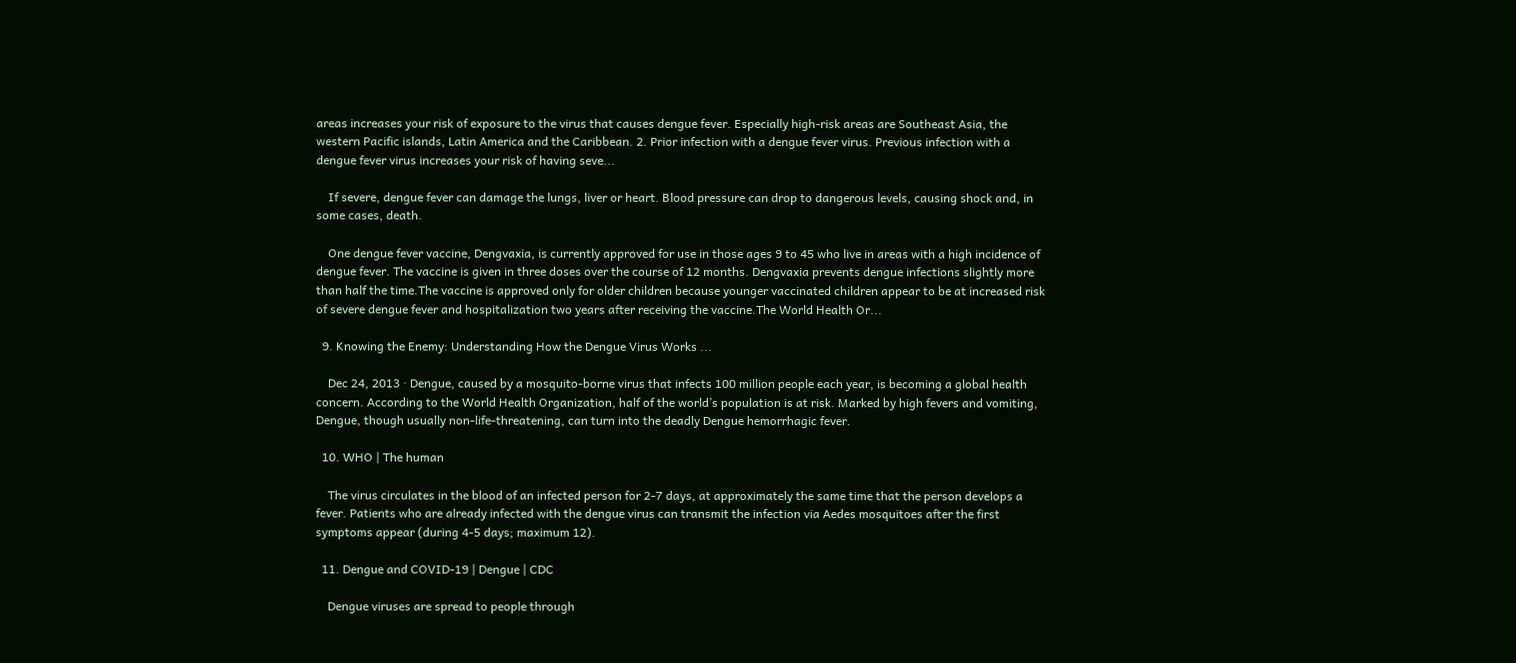areas increases your risk of exposure to the virus that causes dengue fever. Especially high-risk areas are Southeast Asia, the western Pacific islands, Latin America and the Caribbean. 2. Prior infection with a dengue fever virus. Previous infection with a dengue fever virus increases your risk of having seve...

    If severe, dengue fever can damage the lungs, liver or heart. Blood pressure can drop to dangerous levels, causing shock and, in some cases, death.

    One dengue fever vaccine, Dengvaxia, is currently approved for use in those ages 9 to 45 who live in areas with a high incidence of dengue fever. The vaccine is given in three doses over the course of 12 months. Dengvaxia prevents dengue infections slightly more than half the time.The vaccine is approved only for older children because younger vaccinated children appear to be at increased risk of severe dengue fever and hospitalization two years after receiving the vaccine.The World Health Or...

  9. Knowing the Enemy: Understanding How the Dengue Virus Works ...

    Dec 24, 2013 · Dengue, caused by a mosquito-borne virus that infects 100 million people each year, is becoming a global health concern. According to the World Health Organization, half of the world’s population is at risk. Marked by high fevers and vomiting, Dengue, though usually non-life-threatening, can turn into the deadly Dengue hemorrhagic fever.

  10. WHO | The human

    The virus circulates in the blood of an infected person for 2-7 days, at approximately the same time that the person develops a fever. Patients who are already infected with the dengue virus can transmit the infection via Aedes mosquitoes after the first symptoms appear (during 4-5 days; maximum 12).

  11. Dengue and COVID-19 | Dengue | CDC

    Dengue viruses are spread to people through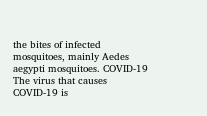the bites of infected mosquitoes, mainly Aedes aegypti mosquitoes. COVID-19 The virus that causes COVID-19 is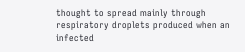thought to spread mainly through respiratory droplets produced when an infected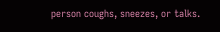person coughs, sneezes, or talks.